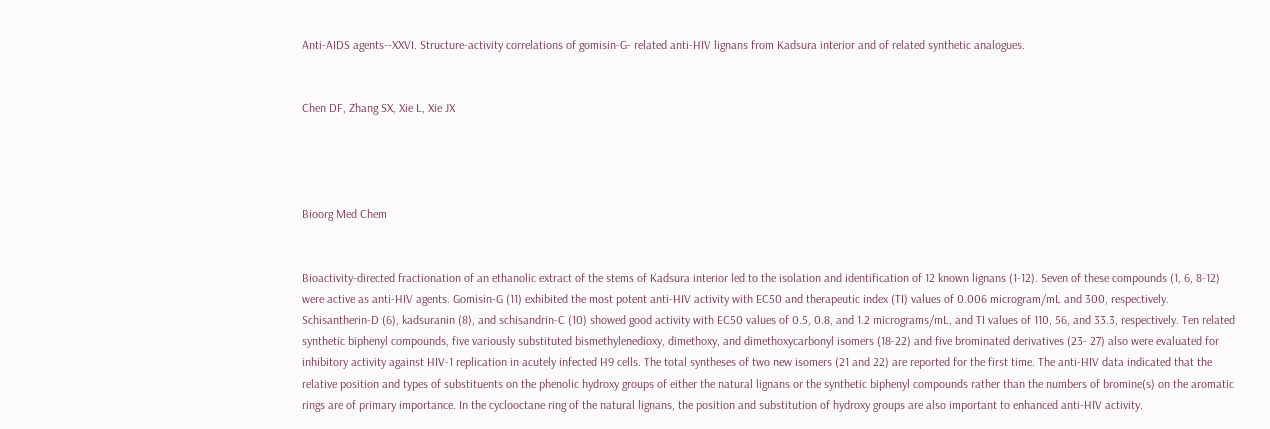Anti-AIDS agents--XXVI. Structure-activity correlations of gomisin-G- related anti-HIV lignans from Kadsura interior and of related synthetic analogues.


Chen DF, Zhang SX, Xie L, Xie JX




Bioorg Med Chem


Bioactivity-directed fractionation of an ethanolic extract of the stems of Kadsura interior led to the isolation and identification of 12 known lignans (1-12). Seven of these compounds (1, 6, 8-12) were active as anti-HIV agents. Gomisin-G (11) exhibited the most potent anti-HIV activity with EC50 and therapeutic index (TI) values of 0.006 microgram/mL and 300, respectively. Schisantherin-D (6), kadsuranin (8), and schisandrin-C (10) showed good activity with EC50 values of 0.5, 0.8, and 1.2 micrograms/mL, and TI values of 110, 56, and 33.3, respectively. Ten related synthetic biphenyl compounds, five variously substituted bismethylenedioxy, dimethoxy, and dimethoxycarbonyl isomers (18-22) and five brominated derivatives (23- 27) also were evaluated for inhibitory activity against HIV-1 replication in acutely infected H9 cells. The total syntheses of two new isomers (21 and 22) are reported for the first time. The anti-HIV data indicated that the relative position and types of substituents on the phenolic hydroxy groups of either the natural lignans or the synthetic biphenyl compounds rather than the numbers of bromine(s) on the aromatic rings are of primary importance. In the cyclooctane ring of the natural lignans, the position and substitution of hydroxy groups are also important to enhanced anti-HIV activity.